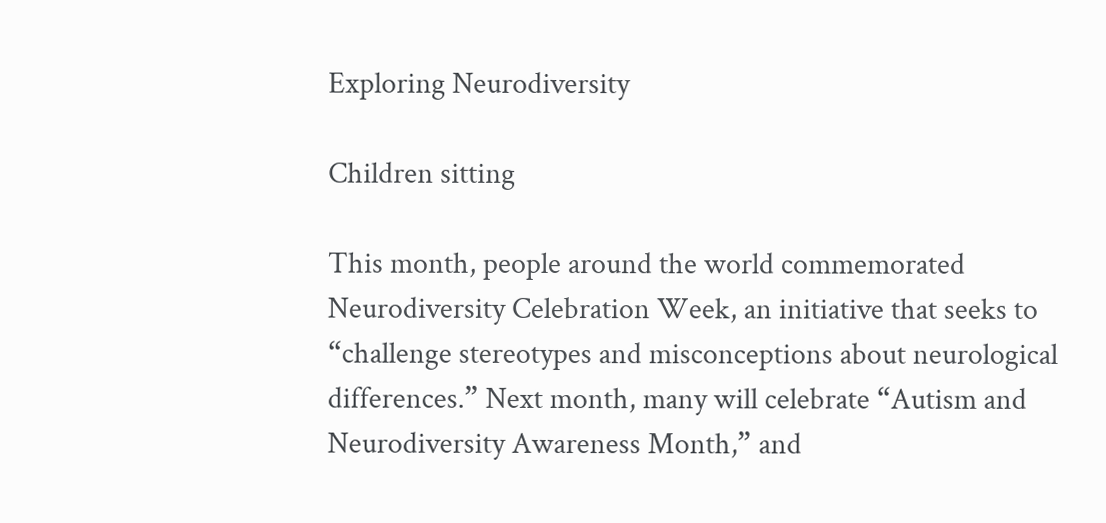Exploring Neurodiversity

Children sitting

This month, people around the world commemorated Neurodiversity Celebration Week, an initiative that seeks to “challenge stereotypes and misconceptions about neurological differences.” Next month, many will celebrate “Autism and Neurodiversity Awareness Month,” and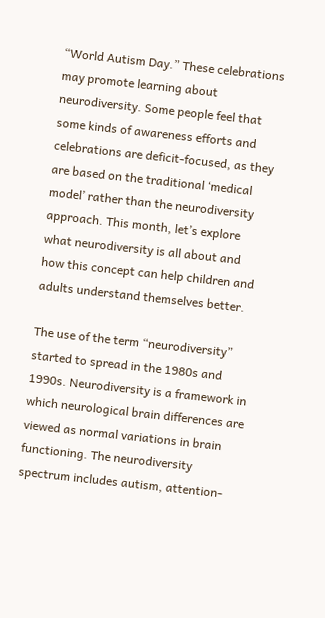“World Autism Day.” These celebrations may promote learning about neurodiversity. Some people feel that some kinds of awareness efforts and celebrations are deficit-focused, as they are based on the traditional ‘medical model’ rather than the neurodiversity approach. This month, let’s explore what neurodiversity is all about and how this concept can help children and adults understand themselves better.

The use of the term “neurodiversity” started to spread in the 1980s and 1990s. Neurodiversity is a framework in which neurological brain differences are viewed as normal variations in brain functioning. The neurodiversity spectrum includes autism, attention-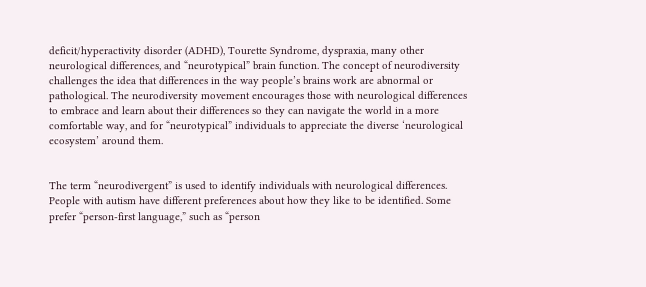deficit/hyperactivity disorder (ADHD), Tourette Syndrome, dyspraxia, many other neurological differences, and “neurotypical” brain function. The concept of neurodiversity challenges the idea that differences in the way people’s brains work are abnormal or pathological. The neurodiversity movement encourages those with neurological differences to embrace and learn about their differences so they can navigate the world in a more comfortable way, and for “neurotypical” individuals to appreciate the diverse ‘neurological ecosystem’ around them.


The term “neurodivergent” is used to identify individuals with neurological differences. People with autism have different preferences about how they like to be identified. Some prefer “person-first language,” such as “person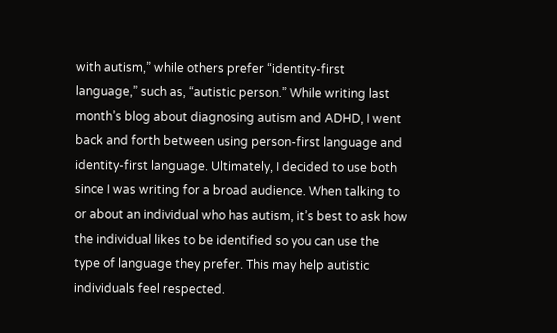with autism,” while others prefer “identity-first language,” such as, “autistic person.” While writing last month’s blog about diagnosing autism and ADHD, I went back and forth between using person-first language and identity-first language. Ultimately, I decided to use both since I was writing for a broad audience. When talking to or about an individual who has autism, it’s best to ask how the individual likes to be identified so you can use the type of language they prefer. This may help autistic individuals feel respected.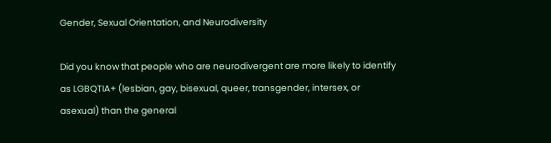Gender, Sexual Orientation, and Neurodiversity

Did you know that people who are neurodivergent are more likely to identify as LGBQTIA+ (lesbian, gay, bisexual, queer, transgender, intersex, or asexual) than the general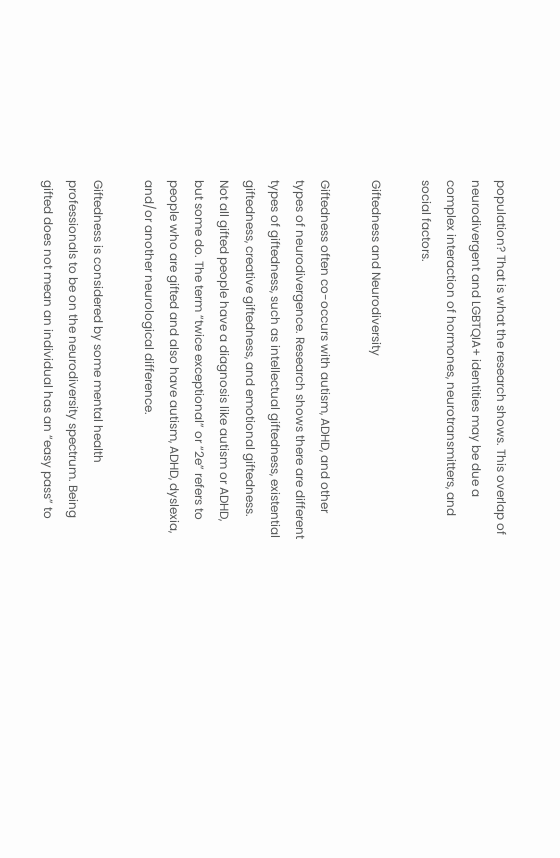population? That is what the research shows. This overlap of neurodivergent and LGBTQIA+ identities may be due a complex interaction of hormones, neurotransmitters, and social factors.

Giftedness and Neurodiversity

Giftedness often co-occurs with autism, ADHD, and other types of neurodivergence. Research shows there are different types of giftedness, such as intellectual giftedness, existential giftedness, creative giftedness, and emotional giftedness. Not all gifted people have a diagnosis like autism or ADHD, but some do. The term “twice exceptional” or “2e” refers to people who are gifted and also have autism, ADHD, dyslexia, and/or another neurological difference.

Giftedness is considered by some mental health professionals to be on the neurodiversity spectrum. Being gifted does not mean an individual has an “easy pass” to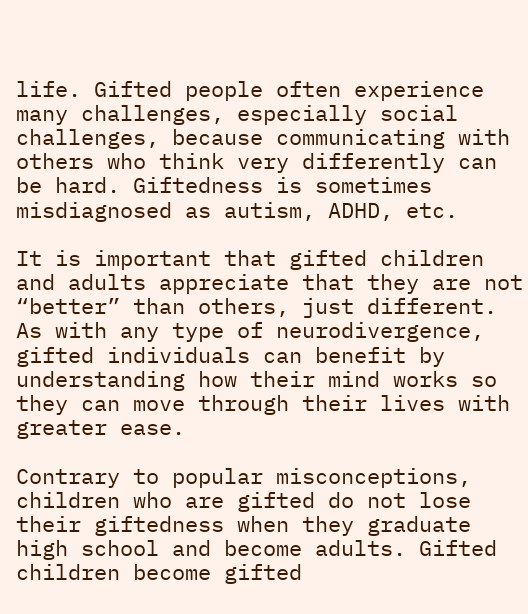life. Gifted people often experience many challenges, especially social challenges, because communicating with others who think very differently can be hard. Giftedness is sometimes misdiagnosed as autism, ADHD, etc.

It is important that gifted children and adults appreciate that they are not “better” than others, just different. As with any type of neurodivergence, gifted individuals can benefit by understanding how their mind works so they can move through their lives with greater ease.

Contrary to popular misconceptions, children who are gifted do not lose their giftedness when they graduate high school and become adults. Gifted children become gifted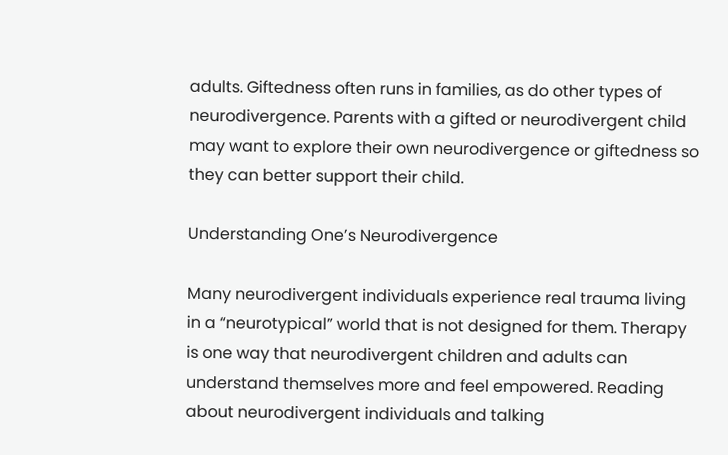adults. Giftedness often runs in families, as do other types of neurodivergence. Parents with a gifted or neurodivergent child may want to explore their own neurodivergence or giftedness so they can better support their child.

Understanding One’s Neurodivergence

Many neurodivergent individuals experience real trauma living in a “neurotypical” world that is not designed for them. Therapy is one way that neurodivergent children and adults can understand themselves more and feel empowered. Reading about neurodivergent individuals and talking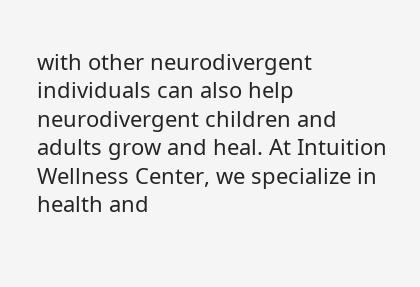with other neurodivergent individuals can also help neurodivergent children and adults grow and heal. At Intuition Wellness Center, we specialize in health and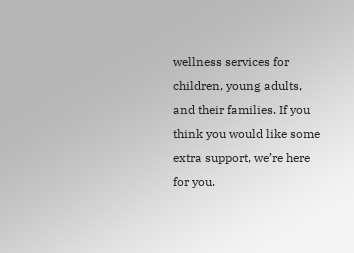wellness services for children, young adults, and their families. If you think you would like some extra support, we’re here for you.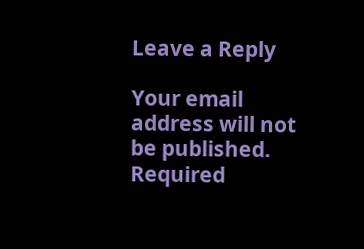Leave a Reply

Your email address will not be published. Required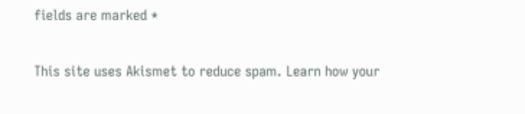fields are marked *

This site uses Akismet to reduce spam. Learn how your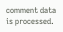comment data is processed.